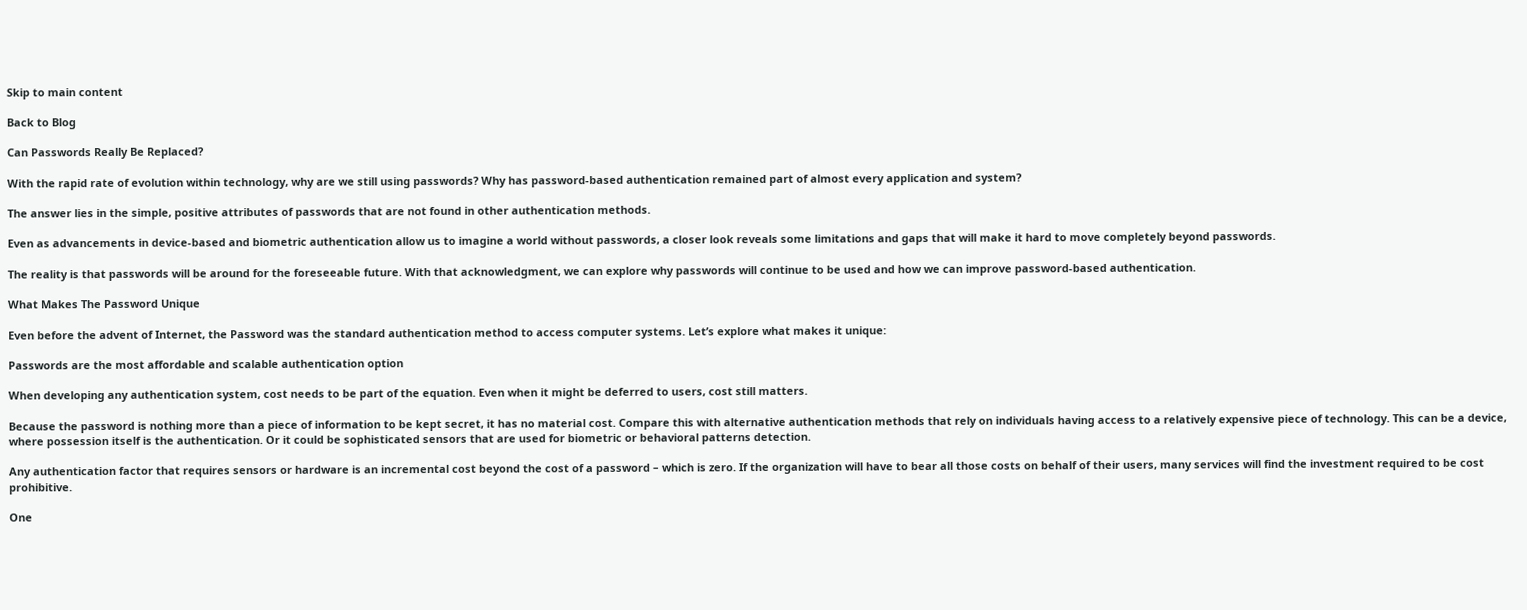Skip to main content

Back to Blog

Can Passwords Really Be Replaced?

With the rapid rate of evolution within technology, why are we still using passwords? Why has password-based authentication remained part of almost every application and system?

The answer lies in the simple, positive attributes of passwords that are not found in other authentication methods.

Even as advancements in device-based and biometric authentication allow us to imagine a world without passwords, a closer look reveals some limitations and gaps that will make it hard to move completely beyond passwords.

The reality is that passwords will be around for the foreseeable future. With that acknowledgment, we can explore why passwords will continue to be used and how we can improve password-based authentication.

What Makes The Password Unique

Even before the advent of Internet, the Password was the standard authentication method to access computer systems. Let’s explore what makes it unique:

Passwords are the most affordable and scalable authentication option

When developing any authentication system, cost needs to be part of the equation. Even when it might be deferred to users, cost still matters.

Because the password is nothing more than a piece of information to be kept secret, it has no material cost. Compare this with alternative authentication methods that rely on individuals having access to a relatively expensive piece of technology. This can be a device, where possession itself is the authentication. Or it could be sophisticated sensors that are used for biometric or behavioral patterns detection.

Any authentication factor that requires sensors or hardware is an incremental cost beyond the cost of a password – which is zero. If the organization will have to bear all those costs on behalf of their users, many services will find the investment required to be cost prohibitive.

One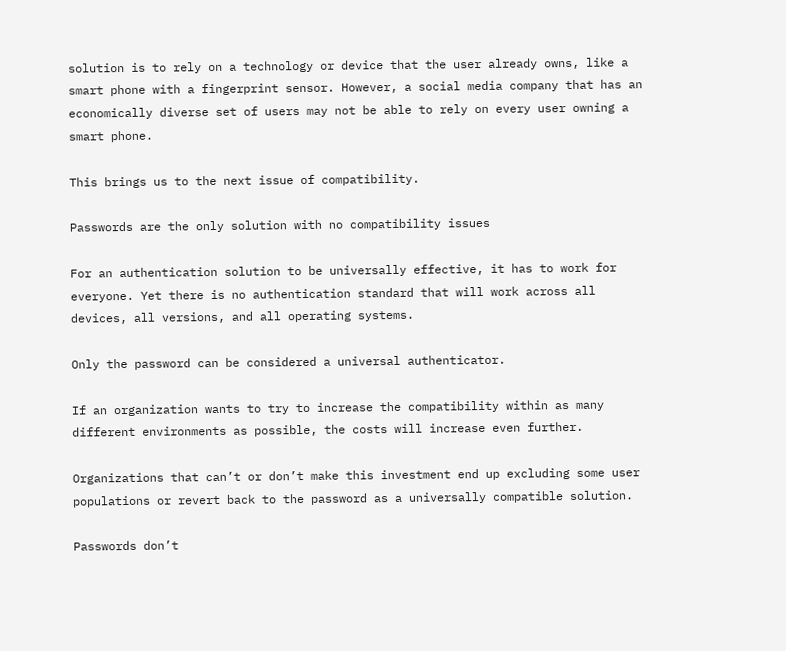solution is to rely on a technology or device that the user already owns, like a smart phone with a fingerprint sensor. However, a social media company that has an economically diverse set of users may not be able to rely on every user owning a smart phone.

This brings us to the next issue of compatibility.

Passwords are the only solution with no compatibility issues

For an authentication solution to be universally effective, it has to work for everyone. Yet there is no authentication standard that will work across all devices, all versions, and all operating systems.

Only the password can be considered a universal authenticator.

If an organization wants to try to increase the compatibility within as many different environments as possible, the costs will increase even further.

Organizations that can’t or don’t make this investment end up excluding some user populations or revert back to the password as a universally compatible solution.

Passwords don’t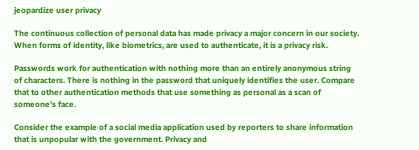jeopardize user privacy

The continuous collection of personal data has made privacy a major concern in our society. When forms of identity, like biometrics, are used to authenticate, it is a privacy risk.

Passwords work for authentication with nothing more than an entirely anonymous string of characters. There is nothing in the password that uniquely identifies the user. Compare that to other authentication methods that use something as personal as a scan of someone’s face.

Consider the example of a social media application used by reporters to share information that is unpopular with the government. Privacy and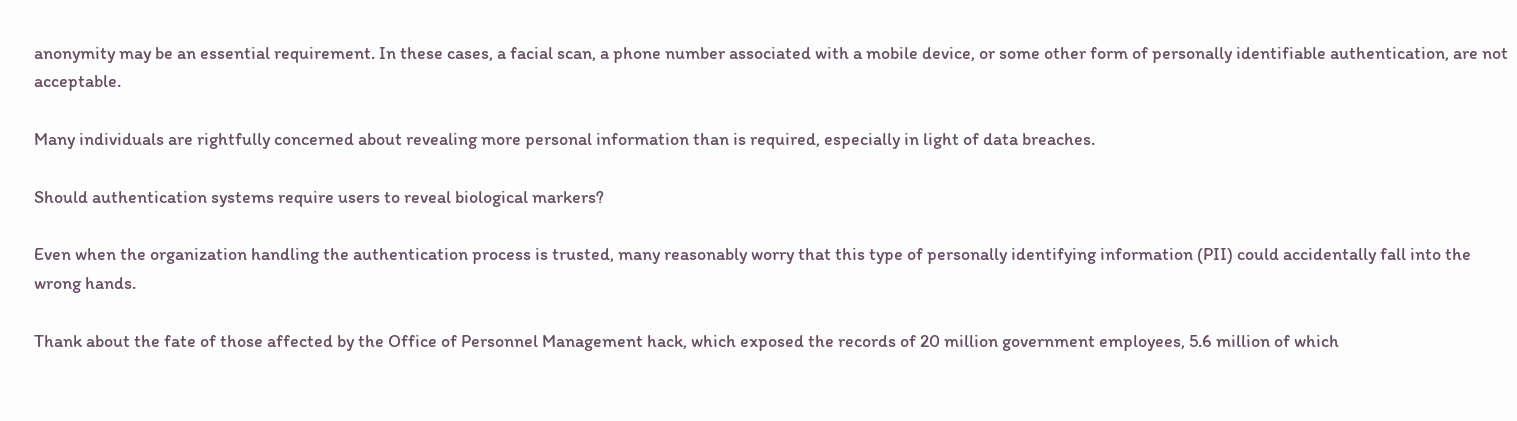anonymity may be an essential requirement. In these cases, a facial scan, a phone number associated with a mobile device, or some other form of personally identifiable authentication, are not acceptable.

Many individuals are rightfully concerned about revealing more personal information than is required, especially in light of data breaches.

Should authentication systems require users to reveal biological markers?

Even when the organization handling the authentication process is trusted, many reasonably worry that this type of personally identifying information (PII) could accidentally fall into the wrong hands.

Thank about the fate of those affected by the Office of Personnel Management hack, which exposed the records of 20 million government employees, 5.6 million of which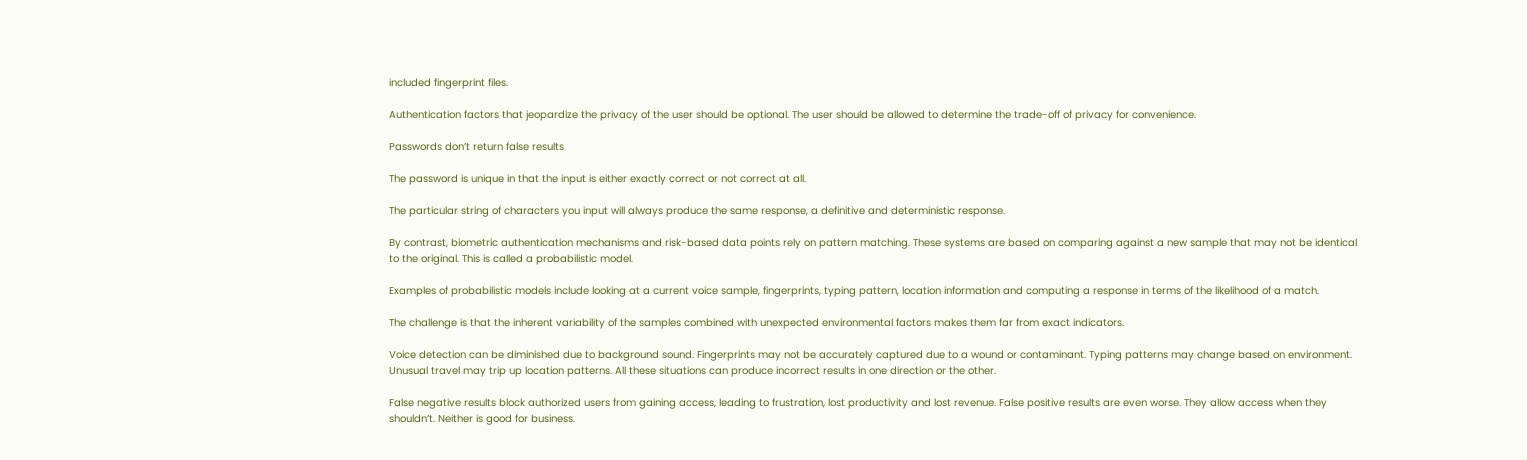included fingerprint files.

Authentication factors that jeopardize the privacy of the user should be optional. The user should be allowed to determine the trade-off of privacy for convenience.

Passwords don’t return false results

The password is unique in that the input is either exactly correct or not correct at all.

The particular string of characters you input will always produce the same response, a definitive and deterministic response.

By contrast, biometric authentication mechanisms and risk-based data points rely on pattern matching. These systems are based on comparing against a new sample that may not be identical to the original. This is called a probabilistic model.

Examples of probabilistic models include looking at a current voice sample, fingerprints, typing pattern, location information and computing a response in terms of the likelihood of a match.

The challenge is that the inherent variability of the samples combined with unexpected environmental factors makes them far from exact indicators.

Voice detection can be diminished due to background sound. Fingerprints may not be accurately captured due to a wound or contaminant. Typing patterns may change based on environment. Unusual travel may trip up location patterns. All these situations can produce incorrect results in one direction or the other.

False negative results block authorized users from gaining access, leading to frustration, lost productivity and lost revenue. False positive results are even worse. They allow access when they shouldn’t. Neither is good for business.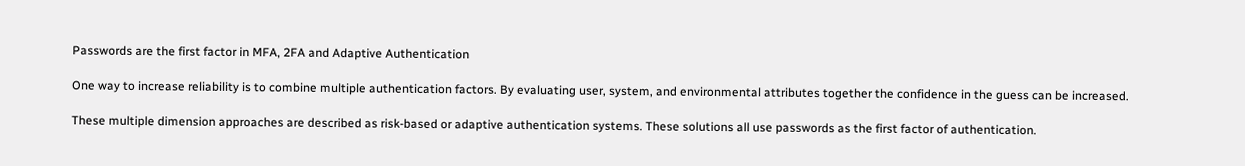Passwords are the first factor in MFA, 2FA and Adaptive Authentication

One way to increase reliability is to combine multiple authentication factors. By evaluating user, system, and environmental attributes together the confidence in the guess can be increased.

These multiple dimension approaches are described as risk-based or adaptive authentication systems. These solutions all use passwords as the first factor of authentication.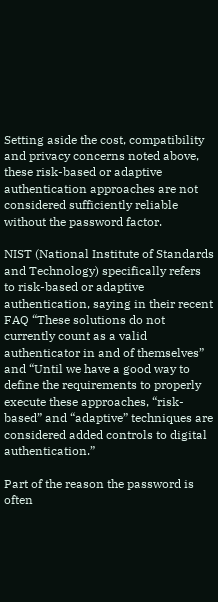Setting aside the cost, compatibility and privacy concerns noted above, these risk-based or adaptive authentication approaches are not considered sufficiently reliable without the password factor.

NIST (National Institute of Standards and Technology) specifically refers to risk-based or adaptive authentication, saying in their recent FAQ “These solutions do not currently count as a valid authenticator in and of themselves” and “Until we have a good way to define the requirements to properly execute these approaches, “risk-based” and “adaptive” techniques are considered added controls to digital authentication.”

Part of the reason the password is often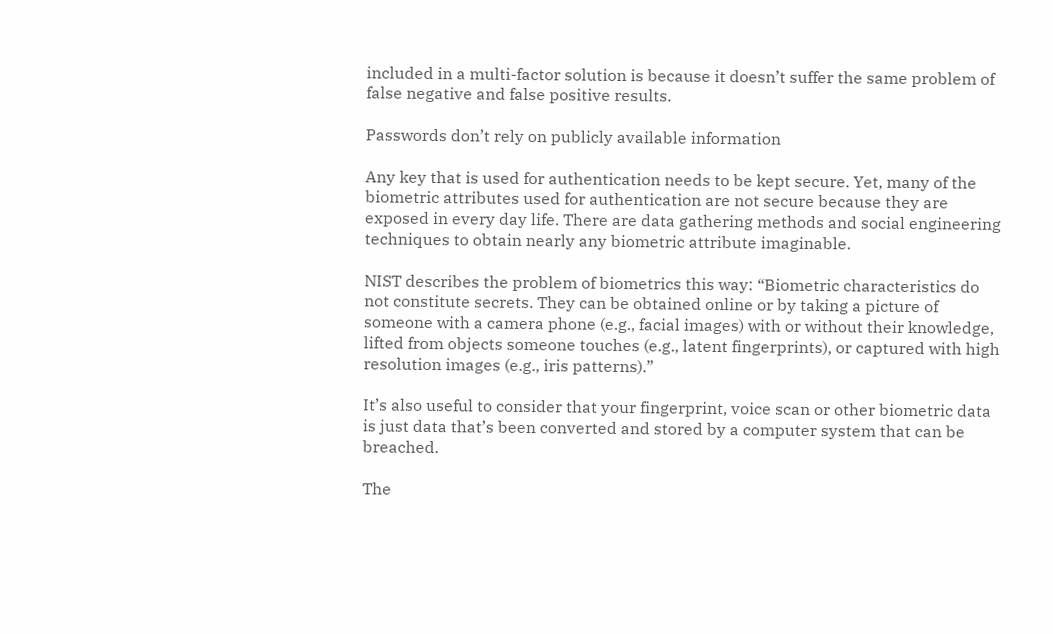included in a multi-factor solution is because it doesn’t suffer the same problem of false negative and false positive results.

Passwords don’t rely on publicly available information

Any key that is used for authentication needs to be kept secure. Yet, many of the biometric attributes used for authentication are not secure because they are exposed in every day life. There are data gathering methods and social engineering techniques to obtain nearly any biometric attribute imaginable.

NIST describes the problem of biometrics this way: “Biometric characteristics do not constitute secrets. They can be obtained online or by taking a picture of someone with a camera phone (e.g., facial images) with or without their knowledge, lifted from objects someone touches (e.g., latent fingerprints), or captured with high resolution images (e.g., iris patterns).”

It’s also useful to consider that your fingerprint, voice scan or other biometric data is just data that’s been converted and stored by a computer system that can be breached.

The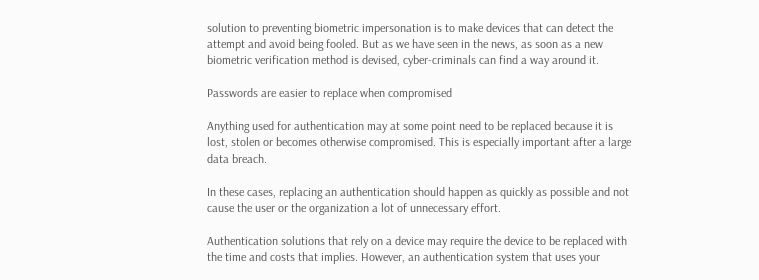solution to preventing biometric impersonation is to make devices that can detect the attempt and avoid being fooled. But as we have seen in the news, as soon as a new biometric verification method is devised, cyber-criminals can find a way around it.

Passwords are easier to replace when compromised

Anything used for authentication may at some point need to be replaced because it is lost, stolen or becomes otherwise compromised. This is especially important after a large data breach.

In these cases, replacing an authentication should happen as quickly as possible and not cause the user or the organization a lot of unnecessary effort.

Authentication solutions that rely on a device may require the device to be replaced with the time and costs that implies. However, an authentication system that uses your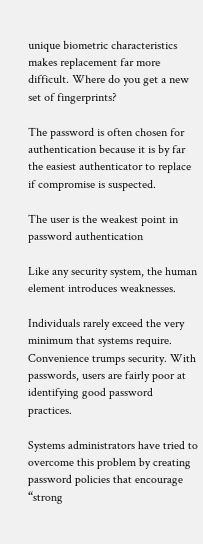unique biometric characteristics makes replacement far more difficult. Where do you get a new set of fingerprints?

The password is often chosen for authentication because it is by far the easiest authenticator to replace if compromise is suspected.

The user is the weakest point in password authentication

Like any security system, the human element introduces weaknesses.

Individuals rarely exceed the very minimum that systems require. Convenience trumps security. With passwords, users are fairly poor at identifying good password practices.

Systems administrators have tried to overcome this problem by creating password policies that encourage “strong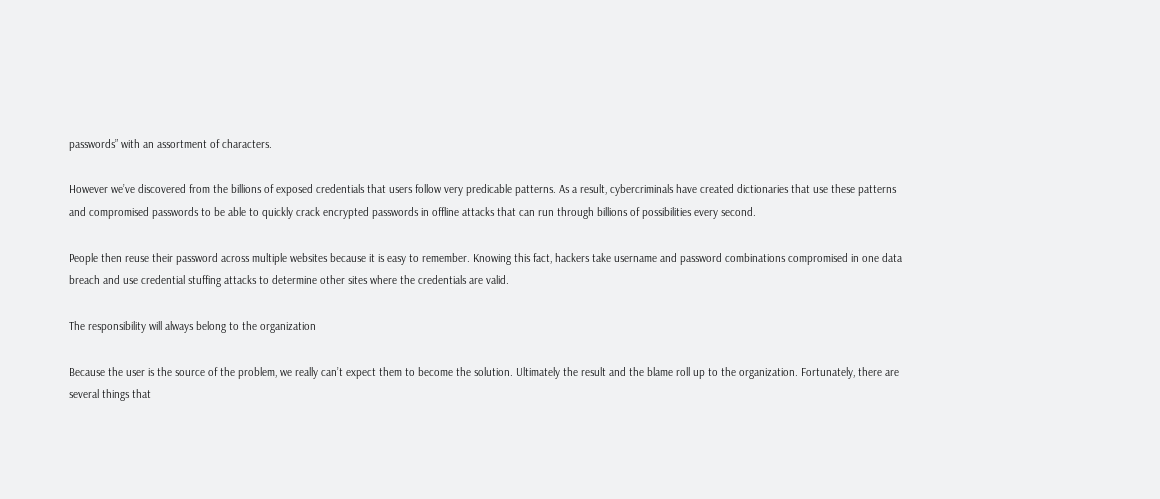passwords” with an assortment of characters.

However we’ve discovered from the billions of exposed credentials that users follow very predicable patterns. As a result, cybercriminals have created dictionaries that use these patterns and compromised passwords to be able to quickly crack encrypted passwords in offline attacks that can run through billions of possibilities every second.

People then reuse their password across multiple websites because it is easy to remember. Knowing this fact, hackers take username and password combinations compromised in one data breach and use credential stuffing attacks to determine other sites where the credentials are valid.

The responsibility will always belong to the organization

Because the user is the source of the problem, we really can’t expect them to become the solution. Ultimately the result and the blame roll up to the organization. Fortunately, there are several things that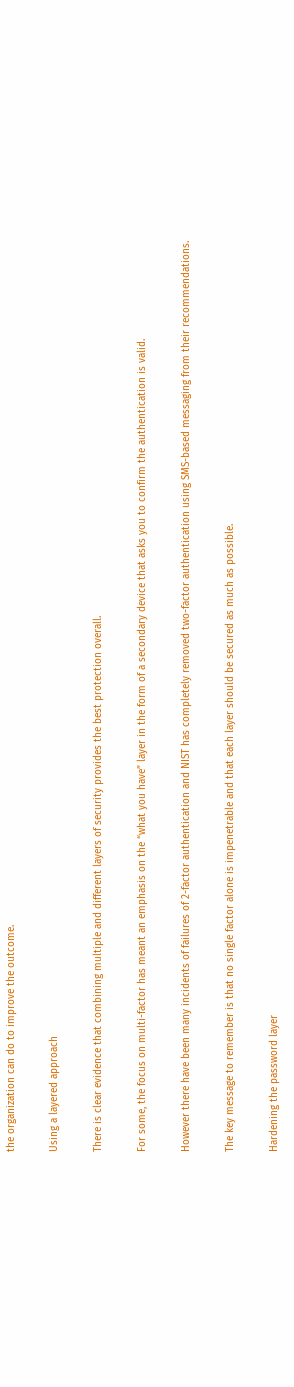the organization can do to improve the outcome.

Using a layered approach

There is clear evidence that combining multiple and different layers of security provides the best protection overall.

For some, the focus on multi-factor has meant an emphasis on the “what you have” layer in the form of a secondary device that asks you to confirm the authentication is valid.

However there have been many incidents of failures of 2-factor authentication and NIST has completely removed two-factor authentication using SMS-based messaging from their recommendations.

The key message to remember is that no single factor alone is impenetrable and that each layer should be secured as much as possible.

Hardening the password layer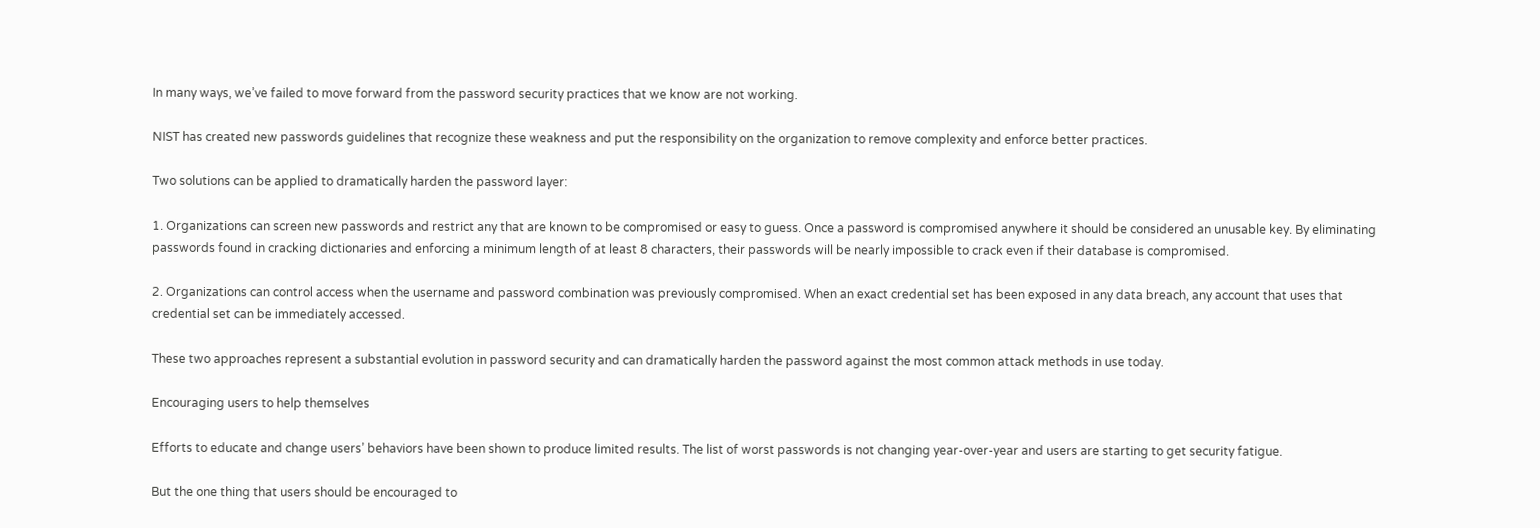In many ways, we’ve failed to move forward from the password security practices that we know are not working.

NIST has created new passwords guidelines that recognize these weakness and put the responsibility on the organization to remove complexity and enforce better practices.

Two solutions can be applied to dramatically harden the password layer:

1. Organizations can screen new passwords and restrict any that are known to be compromised or easy to guess. Once a password is compromised anywhere it should be considered an unusable key. By eliminating passwords found in cracking dictionaries and enforcing a minimum length of at least 8 characters, their passwords will be nearly impossible to crack even if their database is compromised.

2. Organizations can control access when the username and password combination was previously compromised. When an exact credential set has been exposed in any data breach, any account that uses that credential set can be immediately accessed.

These two approaches represent a substantial evolution in password security and can dramatically harden the password against the most common attack methods in use today.

Encouraging users to help themselves

Efforts to educate and change users’ behaviors have been shown to produce limited results. The list of worst passwords is not changing year-over-year and users are starting to get security fatigue.

But the one thing that users should be encouraged to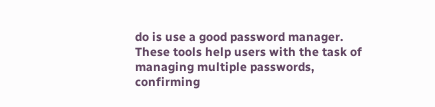do is use a good password manager. These tools help users with the task of managing multiple passwords, confirming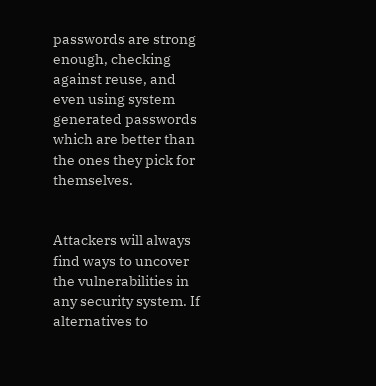passwords are strong enough, checking against reuse, and even using system generated passwords which are better than the ones they pick for themselves.


Attackers will always find ways to uncover the vulnerabilities in any security system. If alternatives to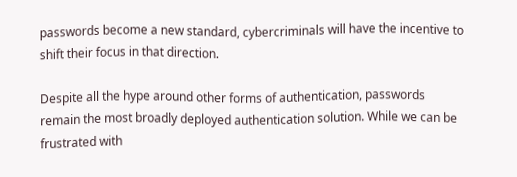passwords become a new standard, cybercriminals will have the incentive to shift their focus in that direction.

Despite all the hype around other forms of authentication, passwords remain the most broadly deployed authentication solution. While we can be frustrated with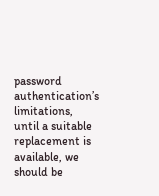password authentication’s limitations, until a suitable replacement is available, we should be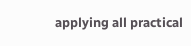applying all practical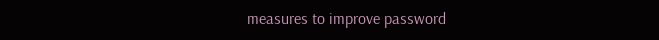measures to improve password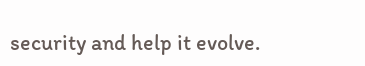security and help it evolve.